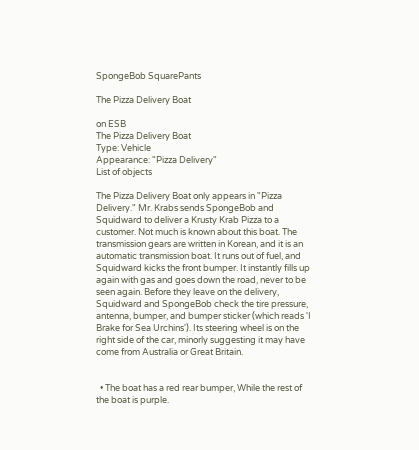SpongeBob SquarePants

The Pizza Delivery Boat

on ESB
The Pizza Delivery Boat
Type: Vehicle
Appearance: "Pizza Delivery"
List of objects

The Pizza Delivery Boat only appears in "Pizza Delivery." Mr. Krabs sends SpongeBob and Squidward to deliver a Krusty Krab Pizza to a customer. Not much is known about this boat. The transmission gears are written in Korean, and it is an automatic transmission boat. It runs out of fuel, and Squidward kicks the front bumper. It instantly fills up again with gas and goes down the road, never to be seen again. Before they leave on the delivery, Squidward and SpongeBob check the tire pressure, antenna, bumper, and bumper sticker (which reads 'I Brake for Sea Urchins'). Its steering wheel is on the right side of the car, minorly suggesting it may have come from Australia or Great Britain.


  • The boat has a red rear bumper, While the rest of the boat is purple.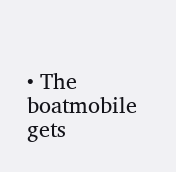• The boatmobile gets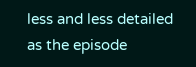less and less detailed as the episode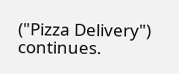("Pizza Delivery") continues.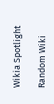Wikia Spotlight

Random Wiki